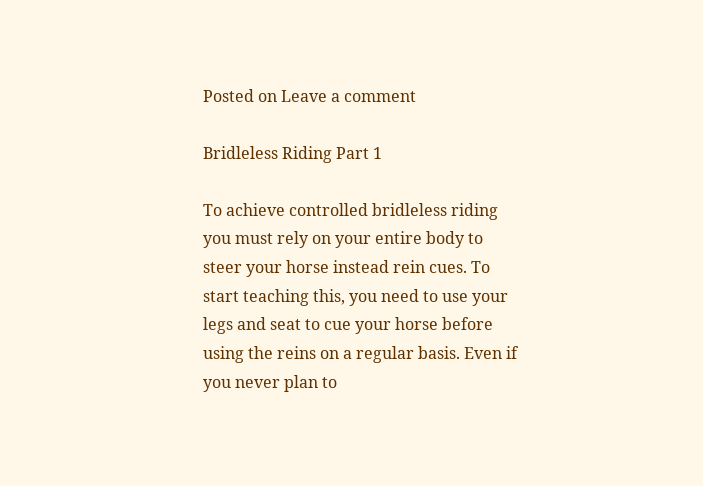Posted on Leave a comment

Bridleless Riding Part 1

To achieve controlled bridleless riding you must rely on your entire body to steer your horse instead rein cues. To start teaching this, you need to use your legs and seat to cue your horse before using the reins on a regular basis. Even if you never plan to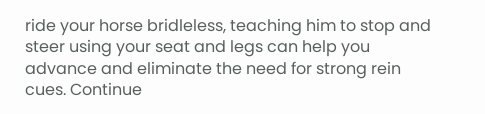ride your horse bridleless, teaching him to stop and steer using your seat and legs can help you advance and eliminate the need for strong rein cues. Continue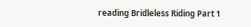reading Bridleless Riding Part 1